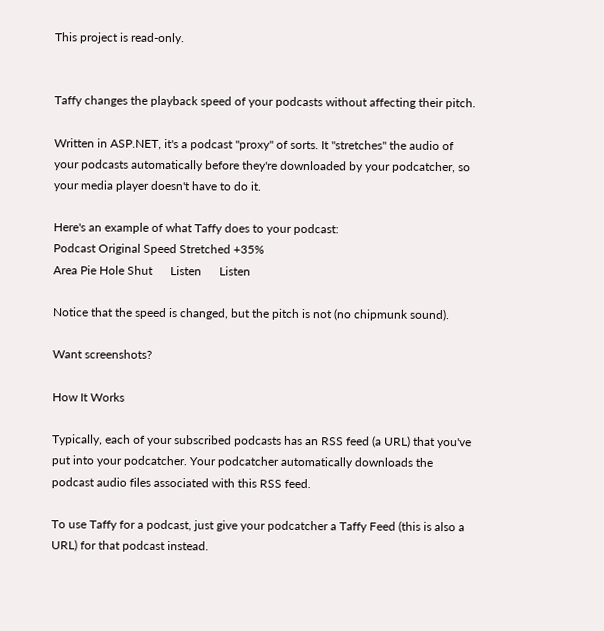This project is read-only.


Taffy changes the playback speed of your podcasts without affecting their pitch.

Written in ASP.NET, it's a podcast "proxy" of sorts. It "stretches" the audio of your podcasts automatically before they're downloaded by your podcatcher, so your media player doesn't have to do it.

Here's an example of what Taffy does to your podcast:
Podcast Original Speed Stretched +35%
Area Pie Hole Shut      Listen      Listen

Notice that the speed is changed, but the pitch is not (no chipmunk sound).

Want screenshots?

How It Works

Typically, each of your subscribed podcasts has an RSS feed (a URL) that you've put into your podcatcher. Your podcatcher automatically downloads the podcast audio files associated with this RSS feed.

To use Taffy for a podcast, just give your podcatcher a Taffy Feed (this is also a URL) for that podcast instead.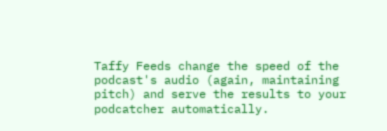Taffy Feeds change the speed of the podcast's audio (again, maintaining pitch) and serve the results to your podcatcher automatically.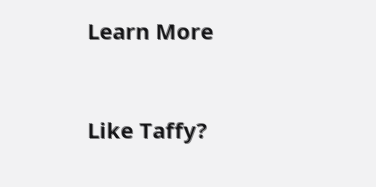Learn More


Like Taffy?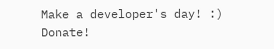Make a developer's day! :) Donate!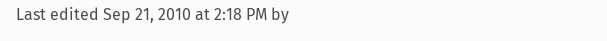Last edited Sep 21, 2010 at 2:18 PM by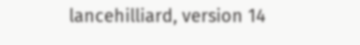lancehilliard, version 14